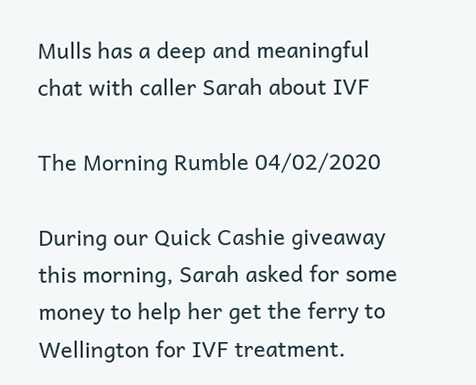Mulls has a deep and meaningful chat with caller Sarah about IVF

The Morning Rumble 04/02/2020

During our Quick Cashie giveaway this morning, Sarah asked for some money to help her get the ferry to Wellington for IVF treatment.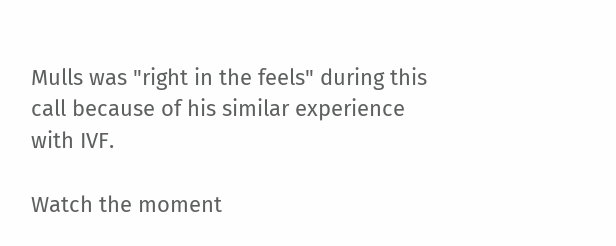Mulls was "right in the feels" during this call because of his similar experience with IVF.

Watch the moment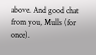above. And good chat from you, Mulls (for once).